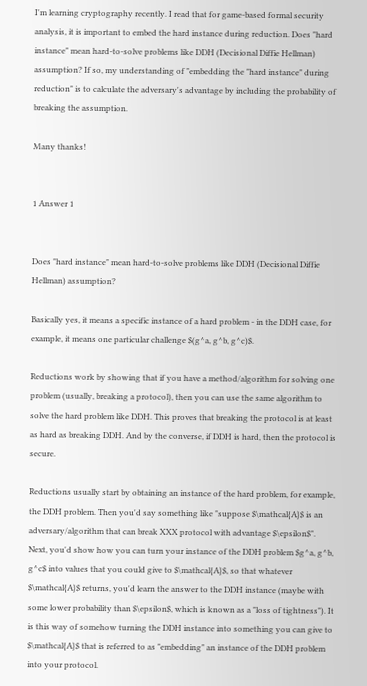I'm learning cryptography recently. I read that for game-based formal security analysis, it is important to embed the hard instance during reduction. Does "hard instance" mean hard-to-solve problems like DDH (Decisional Diffie Hellman) assumption? If so, my understanding of "embedding the "hard instance" during reduction" is to calculate the adversary's advantage by including the probability of breaking the assumption.

Many thanks!


1 Answer 1


Does "hard instance" mean hard-to-solve problems like DDH (Decisional Diffie Hellman) assumption?

Basically yes, it means a specific instance of a hard problem - in the DDH case, for example, it means one particular challenge $(g^a, g^b, g^c)$.

Reductions work by showing that if you have a method/algorithm for solving one problem (usually, breaking a protocol), then you can use the same algorithm to solve the hard problem like DDH. This proves that breaking the protocol is at least as hard as breaking DDH. And by the converse, if DDH is hard, then the protocol is secure.

Reductions usually start by obtaining an instance of the hard problem, for example, the DDH problem. Then you'd say something like "suppose $\mathcal{A}$ is an adversary/algorithm that can break XXX protocol with advantage $\epsilon$". Next, you'd show how you can turn your instance of the DDH problem $g^a, g^b, g^c$ into values that you could give to $\mathcal{A}$, so that whatever $\mathcal{A}$ returns, you'd learn the answer to the DDH instance (maybe with some lower probability than $\epsilon$, which is known as a "loss of tightness"). It is this way of somehow turning the DDH instance into something you can give to $\mathcal{A}$ that is referred to as "embedding" an instance of the DDH problem into your protocol.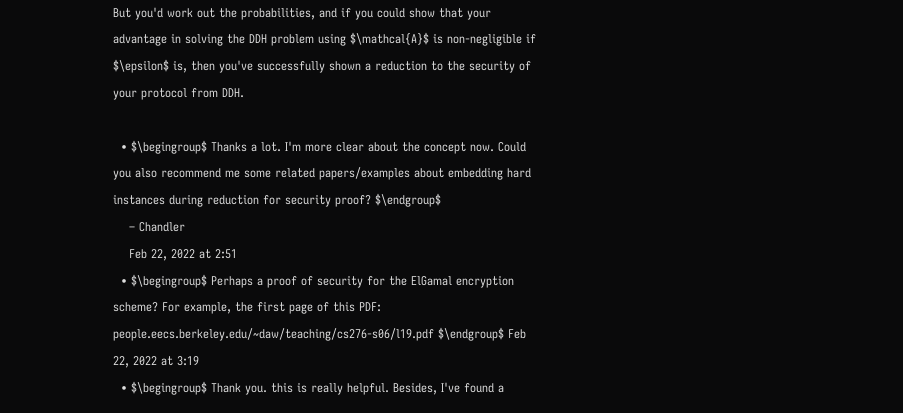But you'd work out the probabilities, and if you could show that your advantage in solving the DDH problem using $\mathcal{A}$ is non-negligible if $\epsilon$ is, then you've successfully shown a reduction to the security of your protocol from DDH.

  • $\begingroup$ Thanks a lot. I'm more clear about the concept now. Could you also recommend me some related papers/examples about embedding hard instances during reduction for security proof? $\endgroup$
    – Chandler
    Feb 22, 2022 at 2:51
  • $\begingroup$ Perhaps a proof of security for the ElGamal encryption scheme? For example, the first page of this PDF: people.eecs.berkeley.edu/~daw/teaching/cs276-s06/l19.pdf $\endgroup$ Feb 22, 2022 at 3:19
  • $\begingroup$ Thank you. this is really helpful. Besides, I've found a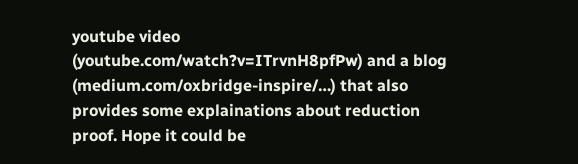youtube video (youtube.com/watch?v=ITrvnH8pfPw) and a blog (medium.com/oxbridge-inspire/…) that also provides some explainations about reduction proof. Hope it could be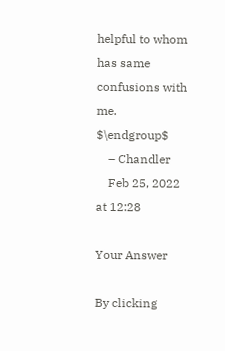helpful to whom has same confusions with me. $\endgroup$
    – Chandler
    Feb 25, 2022 at 12:28

Your Answer

By clicking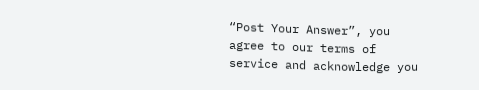“Post Your Answer”, you agree to our terms of service and acknowledge you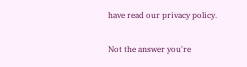have read our privacy policy.

Not the answer you're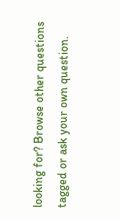looking for? Browse other questions tagged or ask your own question.